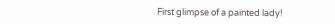First glimpse of a painted lady!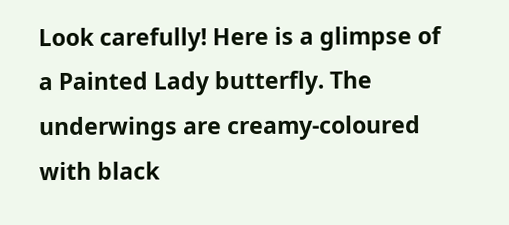Look carefully! Here is a glimpse of a Painted Lady butterfly. The underwings are creamy-coloured with black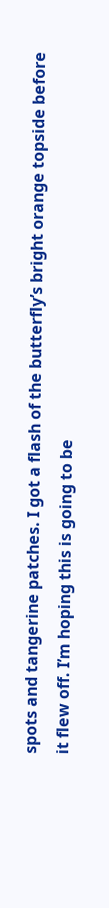spots and tangerine patches. I got a flash of the butterfly’s bright orange topside before it flew off. I’m hoping this is going to be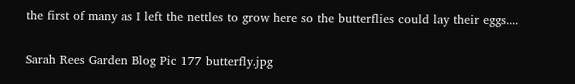the first of many as I left the nettles to grow here so the butterflies could lay their eggs....

Sarah Rees Garden Blog Pic 177 butterfly.jpg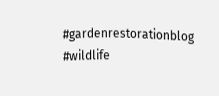#gardenrestorationblog #wildlife